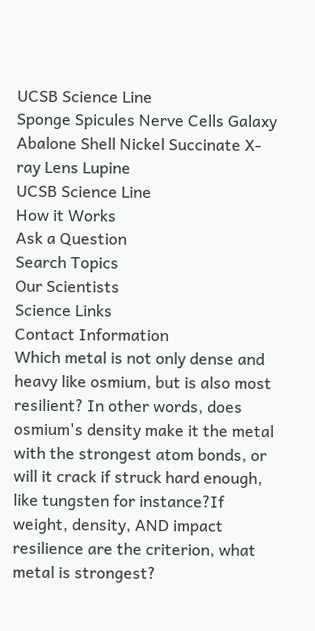UCSB Science Line
Sponge Spicules Nerve Cells Galaxy Abalone Shell Nickel Succinate X-ray Lens Lupine
UCSB Science Line
How it Works
Ask a Question
Search Topics
Our Scientists
Science Links
Contact Information
Which metal is not only dense and heavy like osmium, but is also most resilient? In other words, does osmium's density make it the metal with the strongest atom bonds, or will it crack if struck hard enough, like tungsten for instance?If weight, density, AND impact resilience are the criterion, what metal is strongest?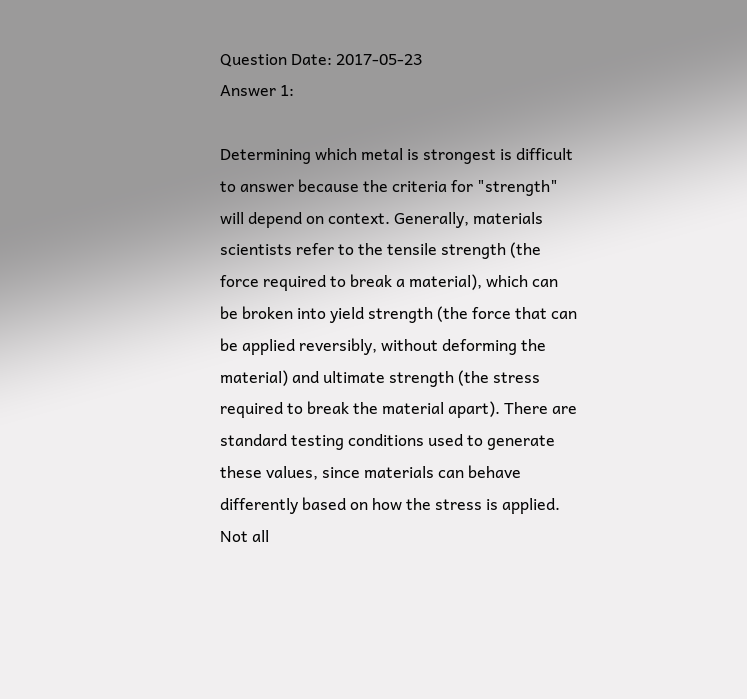Question Date: 2017-05-23
Answer 1:

Determining which metal is strongest is difficult to answer because the criteria for "strength" will depend on context. Generally, materials scientists refer to the tensile strength (the force required to break a material), which can be broken into yield strength (the force that can be applied reversibly, without deforming the material) and ultimate strength (the stress required to break the material apart). There are standard testing conditions used to generate these values, since materials can behave differently based on how the stress is applied. Not all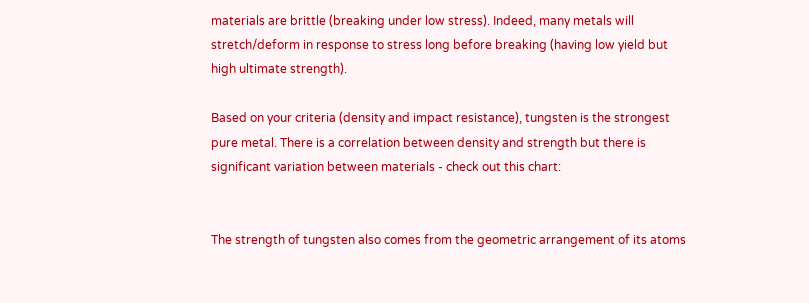materials are brittle (breaking under low stress). Indeed, many metals will stretch/deform in response to stress long before breaking (having low yield but high ultimate strength).

Based on your criteria (density and impact resistance), tungsten is the strongest pure metal. There is a correlation between density and strength but there is significant variation between materials - check out this chart:


The strength of tungsten also comes from the geometric arrangement of its atoms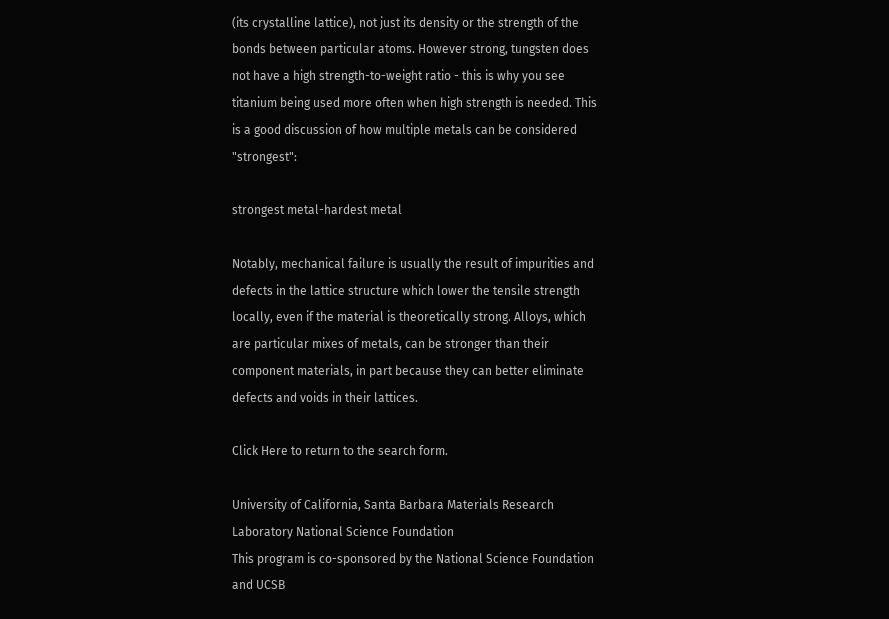(its crystalline lattice), not just its density or the strength of the bonds between particular atoms. However strong, tungsten does not have a high strength-to-weight ratio - this is why you see titanium being used more often when high strength is needed. This is a good discussion of how multiple metals can be considered "strongest":

strongest metal-hardest metal

Notably, mechanical failure is usually the result of impurities and defects in the lattice structure which lower the tensile strength locally, even if the material is theoretically strong. Alloys, which are particular mixes of metals, can be stronger than their component materials, in part because they can better eliminate defects and voids in their lattices.

Click Here to return to the search form.

University of California, Santa Barbara Materials Research Laboratory National Science Foundation
This program is co-sponsored by the National Science Foundation and UCSB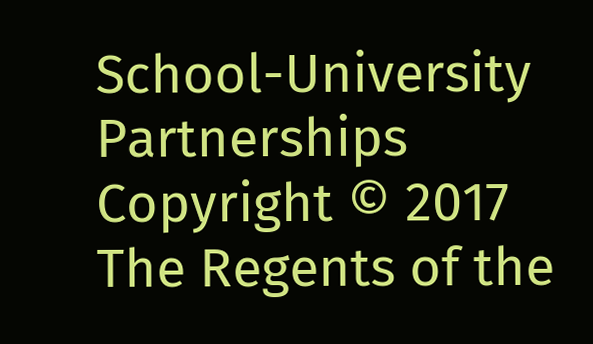School-University Partnerships
Copyright © 2017 The Regents of the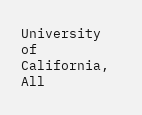University of California,
All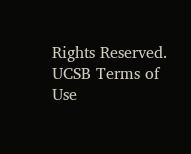Rights Reserved.
UCSB Terms of Use